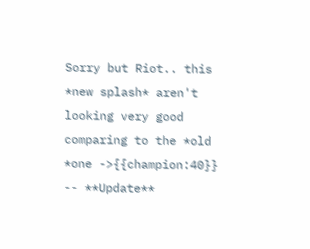Sorry but Riot.. this *new splash* aren't looking very good comparing to the *old *one ->{{champion:40}} -- **Update**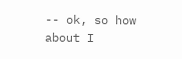-- ok, so how about I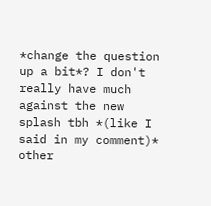*change the question up a bit*? I don't really have much against the new splash tbh *(like I said in my comment)* other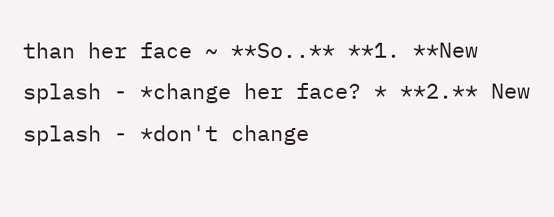than her face ~ **So..** **1. **New splash - *change her face? * **2.** New splash - *don't change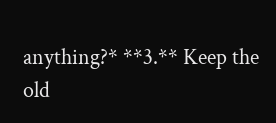anything?* **3.** Keep the old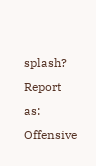splash?
Report as:
Offensive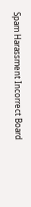Spam Harassment Incorrect Board